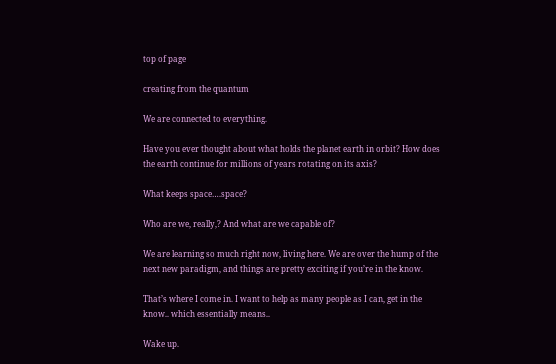top of page

creating from the quantum

We are connected to everything.

Have you ever thought about what holds the planet earth in orbit? How does the earth continue for millions of years rotating on its axis?

What keeps space….space?

Who are we, really,? And what are we capable of?

We are learning so much right now, living here. We are over the hump of the next new paradigm, and things are pretty exciting if you’re in the know.

That’s where I come in. I want to help as many people as I can, get in the know.. which essentially means..

Wake up.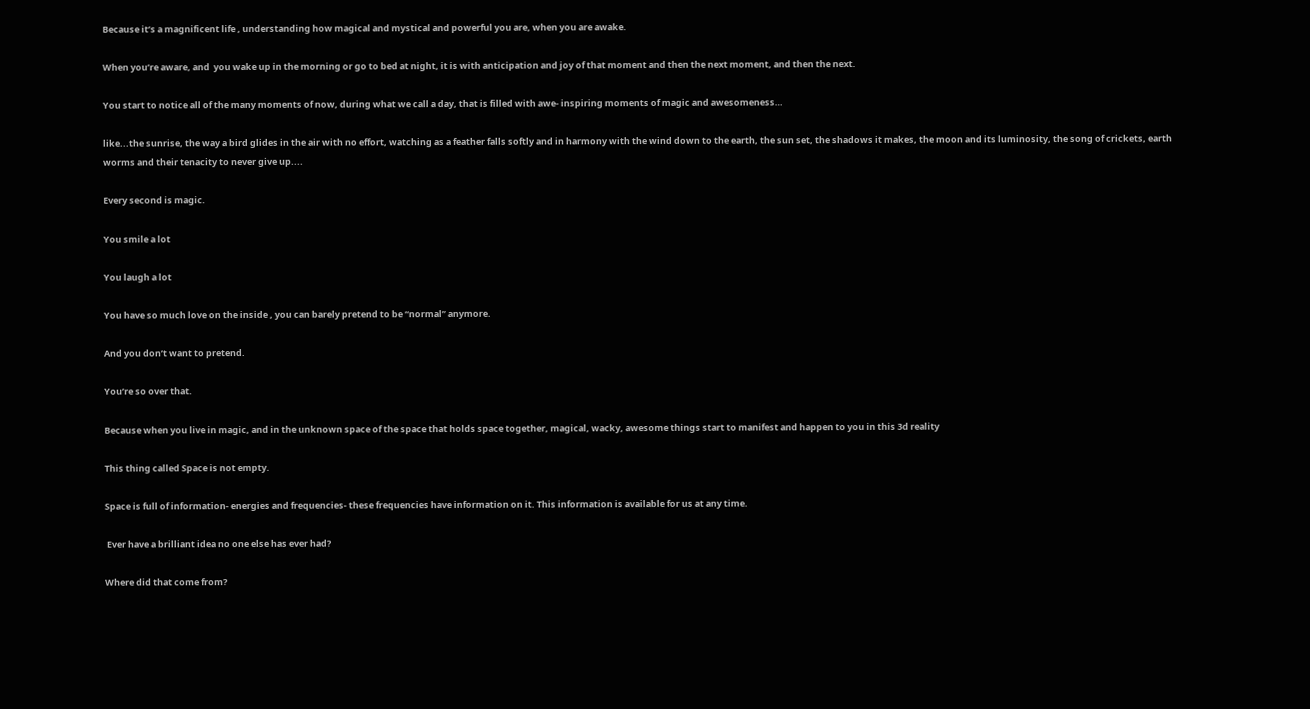Because it’s a magnificent life , understanding how magical and mystical and powerful you are, when you are awake.

When you’re aware, and  you wake up in the morning or go to bed at night, it is with anticipation and joy of that moment and then the next moment, and then the next.

You start to notice all of the many moments of now, during what we call a day, that is filled with awe- inspiring moments of magic and awesomeness…

like...the sunrise, the way a bird glides in the air with no effort, watching as a feather falls softly and in harmony with the wind down to the earth, the sun set, the shadows it makes, the moon and its luminosity, the song of crickets, earth worms and their tenacity to never give up....

Every second is magic.

You smile a lot

You laugh a lot

You have so much love on the inside , you can barely pretend to be “normal” anymore.

And you don’t want to pretend.

You’re so over that.

Because when you live in magic, and in the unknown space of the space that holds space together, magical, wacky, awesome things start to manifest and happen to you in this 3d reality

This thing called Space is not empty.

Space is full of information- energies and frequencies- these frequencies have information on it. This information is available for us at any time.

 Ever have a brilliant idea no one else has ever had?

Where did that come from?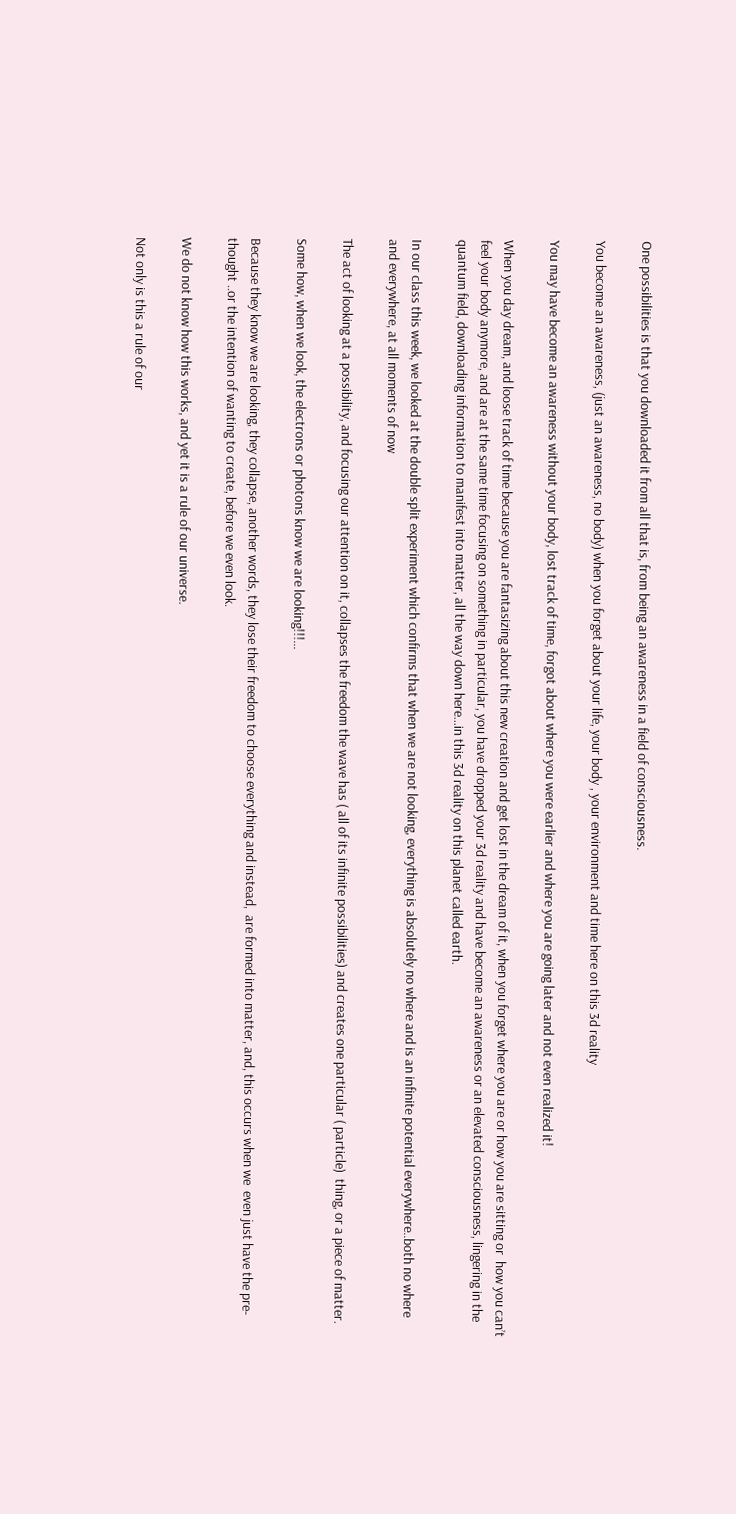One possibilities is that you downloaded it from all that is, from being an awareness in a field of consciousness.

You become an awareness, (just an awareness, no body) when you forget about your life, your body , your environment and time here on this 3d reality

You may have become an awareness without your body, lost track of time, forgot about where you were earlier and where you are going later and not even realized it!

When you day dream, and loose track of time because you are fantasizing about this new creation and get lost in the dream of it, when you forget where you are or how you are sitting or  how you can’t feel your body anymore, and are at the same time focusing on something in particular, you have dropped your 3d reality and have become an awareness or an elevated consciousness, lingering in the quantum field, downloading information to manifest into matter, all the way down here…in this 3d reality on this planet called earth.

In our class this week, we looked at the double split experiment which confirms that when we are not looking, everything is absolutely no where and is an infinite potential everywhere..both no where and everywhere, at all moments of now

The act of looking at a possibility, and focusing our attention on it, collapses the freedom the wave has ( all of its infinite possibilities) and creates one particular ( particle)  thing, or a piece of matter.

Some how, when we look, the electrons or photons know we are looking!!!...

Because they know we are looking, they collapse, another words, they lose their freedom to choose everything and instead,  are formed into matter, and, this occurs when we  even just have the pre- thought ..or the intention of wanting to create, before we even look.

We do not know how this works, and yet it is a rule of our universe.

Not only is this a rule of our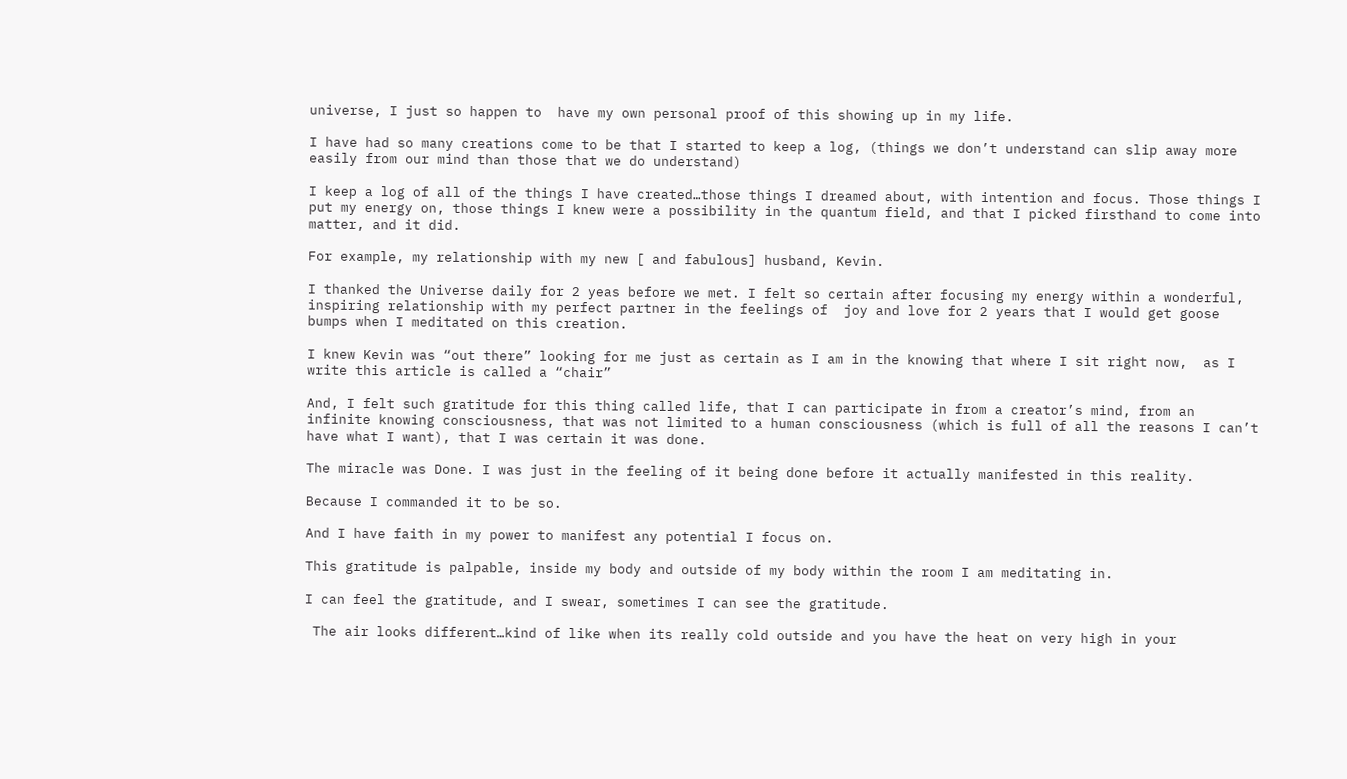universe, I just so happen to  have my own personal proof of this showing up in my life.

I have had so many creations come to be that I started to keep a log, (things we don’t understand can slip away more easily from our mind than those that we do understand)

I keep a log of all of the things I have created…those things I dreamed about, with intention and focus. Those things I put my energy on, those things I knew were a possibility in the quantum field, and that I picked firsthand to come into matter, and it did.

For example, my relationship with my new [ and fabulous] husband, Kevin.

I thanked the Universe daily for 2 yeas before we met. I felt so certain after focusing my energy within a wonderful, inspiring relationship with my perfect partner in the feelings of  joy and love for 2 years that I would get goose bumps when I meditated on this creation.

I knew Kevin was “out there” looking for me just as certain as I am in the knowing that where I sit right now,  as I write this article is called a “chair”

And, I felt such gratitude for this thing called life, that I can participate in from a creator’s mind, from an infinite knowing consciousness, that was not limited to a human consciousness (which is full of all the reasons I can’t have what I want), that I was certain it was done.

The miracle was Done. I was just in the feeling of it being done before it actually manifested in this reality.

Because I commanded it to be so.

And I have faith in my power to manifest any potential I focus on.

This gratitude is palpable, inside my body and outside of my body within the room I am meditating in.

I can feel the gratitude, and I swear, sometimes I can see the gratitude.

 The air looks different…kind of like when its really cold outside and you have the heat on very high in your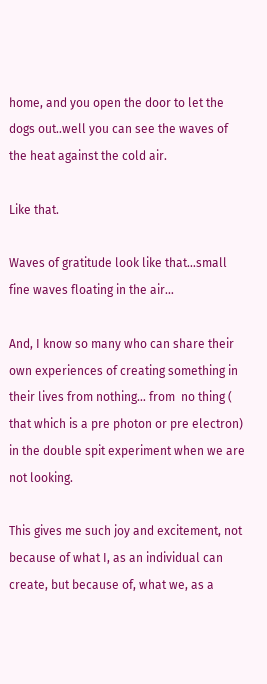home, and you open the door to let the dogs out..well you can see the waves of the heat against the cold air.

Like that.

Waves of gratitude look like that…small fine waves floating in the air…

And, I know so many who can share their own experiences of creating something in their lives from nothing… from  no thing ( that which is a pre photon or pre electron) in the double spit experiment when we are not looking.

This gives me such joy and excitement, not because of what I, as an individual can create, but because of, what we, as a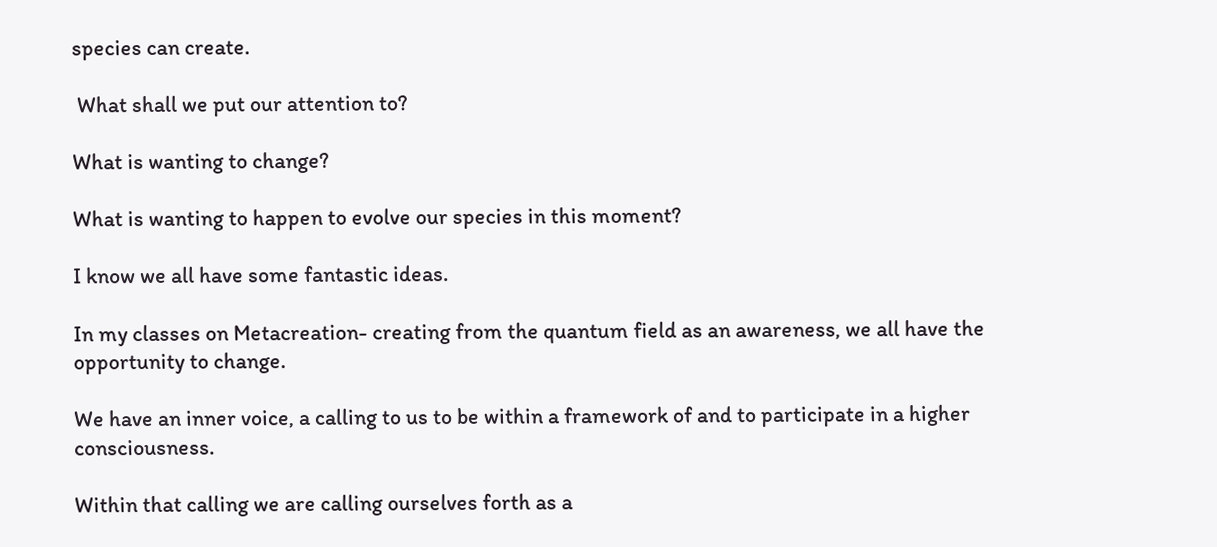species can create.

 What shall we put our attention to?

What is wanting to change?

What is wanting to happen to evolve our species in this moment?

I know we all have some fantastic ideas.

In my classes on Metacreation- creating from the quantum field as an awareness, we all have the opportunity to change.

We have an inner voice, a calling to us to be within a framework of and to participate in a higher consciousness.

Within that calling we are calling ourselves forth as a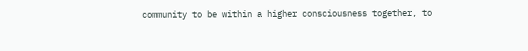community to be within a higher consciousness together, to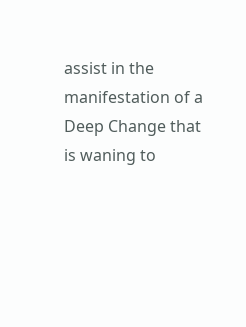assist in the manifestation of a Deep Change that is waning to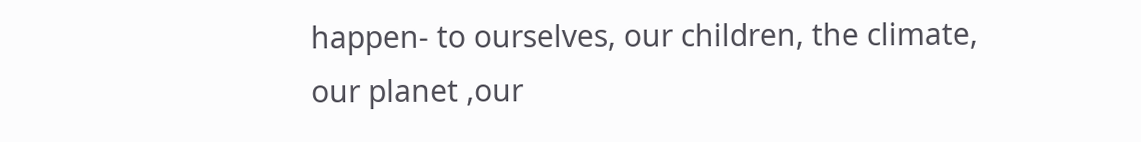happen- to ourselves, our children, the climate, our planet ,our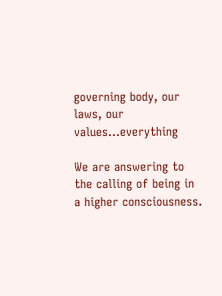governing body, our laws, our values…everything

We are answering to the calling of being in a higher consciousness.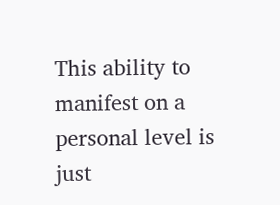This ability to manifest on a personal level is just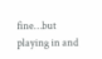fine…but playing in and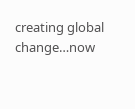creating global change…now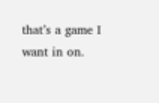that’s a game I want in on.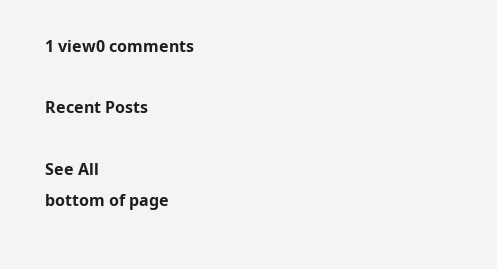1 view0 comments

Recent Posts

See All
bottom of page